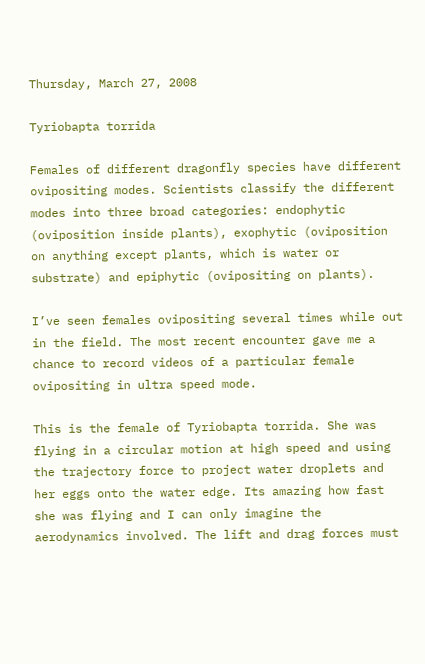Thursday, March 27, 2008

Tyriobapta torrida

Females of different dragonfly species have different ovipositing modes. Scientists classify the different modes into three broad categories: endophytic (oviposition inside plants), exophytic (oviposition on anything except plants, which is water or substrate) and epiphytic (ovipositing on plants).

I’ve seen females ovipositing several times while out in the field. The most recent encounter gave me a chance to record videos of a particular female ovipositing in ultra speed mode.

This is the female of Tyriobapta torrida. She was flying in a circular motion at high speed and using the trajectory force to project water droplets and her eggs onto the water edge. Its amazing how fast she was flying and I can only imagine the aerodynamics involved. The lift and drag forces must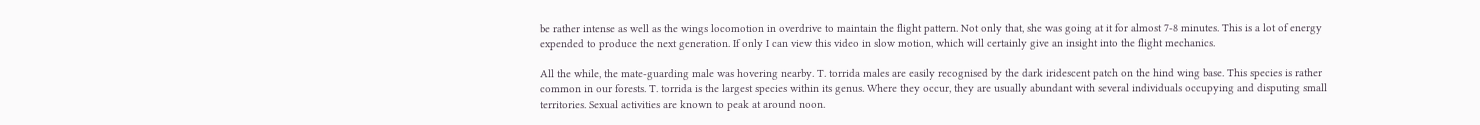be rather intense as well as the wings locomotion in overdrive to maintain the flight pattern. Not only that, she was going at it for almost 7-8 minutes. This is a lot of energy expended to produce the next generation. If only I can view this video in slow motion, which will certainly give an insight into the flight mechanics.

All the while, the mate-guarding male was hovering nearby. T. torrida males are easily recognised by the dark iridescent patch on the hind wing base. This species is rather common in our forests. T. torrida is the largest species within its genus. Where they occur, they are usually abundant with several individuals occupying and disputing small territories. Sexual activities are known to peak at around noon.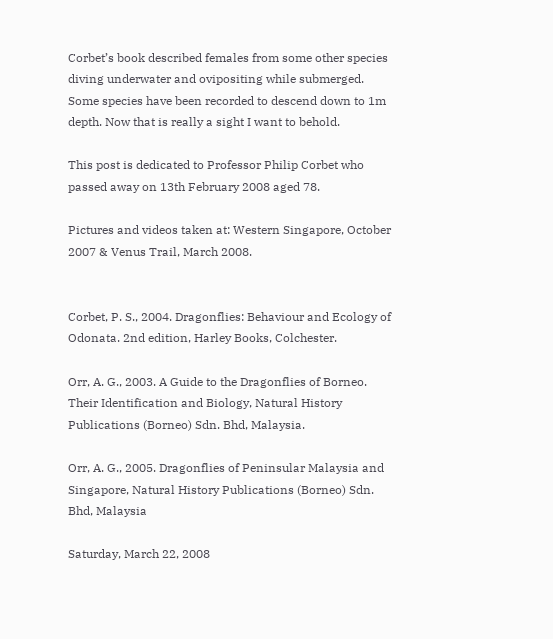Corbet’s book described females from some other species diving underwater and ovipositing while submerged. Some species have been recorded to descend down to 1m depth. Now that is really a sight I want to behold.

This post is dedicated to Professor Philip Corbet who passed away on 13th February 2008 aged 78.

Pictures and videos taken at: Western Singapore, October 2007 & Venus Trail, March 2008.


Corbet, P. S., 2004. Dragonflies: Behaviour and Ecology of Odonata. 2nd edition, Harley Books, Colchester.

Orr, A. G., 2003. A Guide to the Dragonflies of Borneo. Their Identification and Biology, Natural History Publications (Borneo) Sdn. Bhd, Malaysia.

Orr, A. G., 2005. Dragonflies of Peninsular Malaysia and Singapore, Natural History Publications (Borneo) Sdn. Bhd, Malaysia

Saturday, March 22, 2008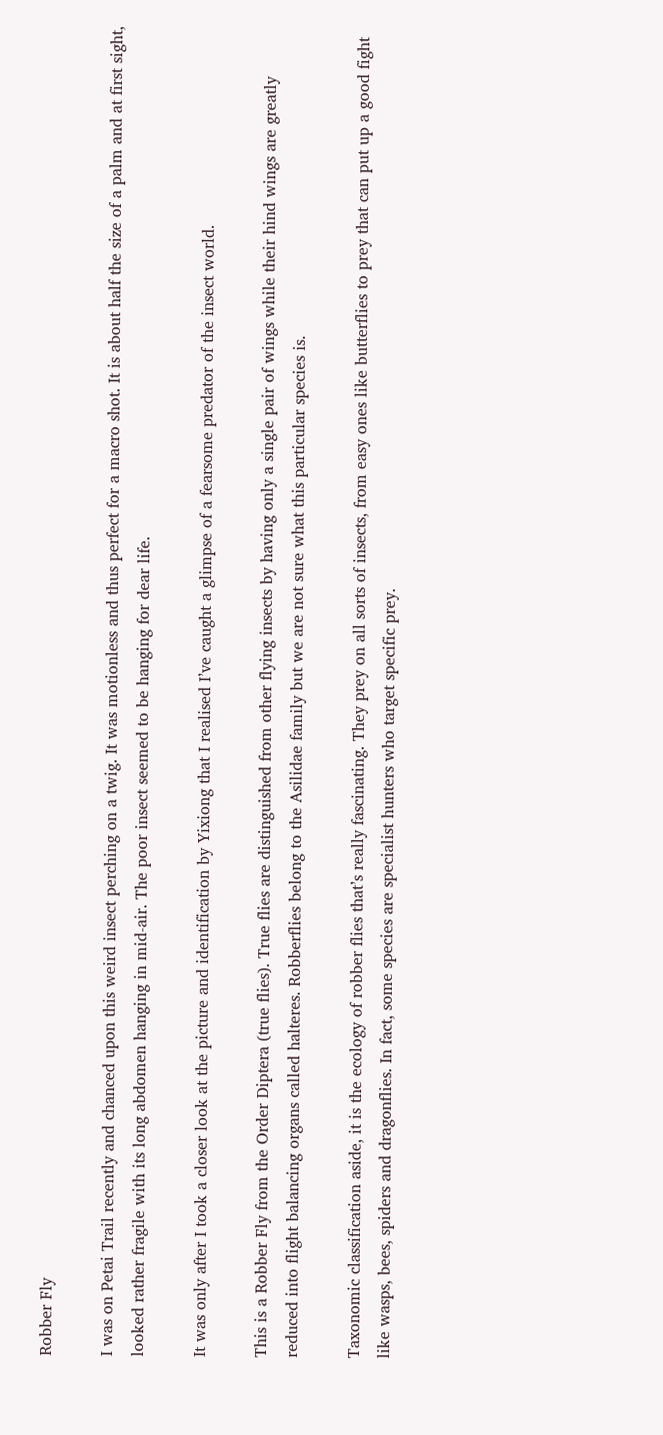Robber Fly

I was on Petai Trail recently and chanced upon this weird insect perching on a twig. It was motionless and thus perfect for a macro shot. It is about half the size of a palm and at first sight, looked rather fragile with its long abdomen hanging in mid-air. The poor insect seemed to be hanging for dear life.

It was only after I took a closer look at the picture and identification by Yixiong that I realised I’ve caught a glimpse of a fearsome predator of the insect world.

This is a Robber Fly from the Order Diptera (true flies). True flies are distinguished from other flying insects by having only a single pair of wings while their hind wings are greatly reduced into flight balancing organs called halteres. Robberflies belong to the Asilidae family but we are not sure what this particular species is.

Taxonomic classification aside, it is the ecology of robber flies that’s really fascinating. They prey on all sorts of insects, from easy ones like butterflies to prey that can put up a good fight like wasps, bees, spiders and dragonflies. In fact, some species are specialist hunters who target specific prey.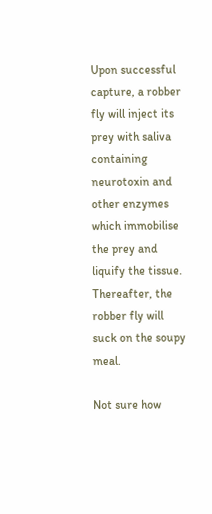Upon successful capture, a robber fly will inject its prey with saliva containing neurotoxin and other enzymes which immobilise the prey and liquify the tissue. Thereafter, the robber fly will suck on the soupy meal.

Not sure how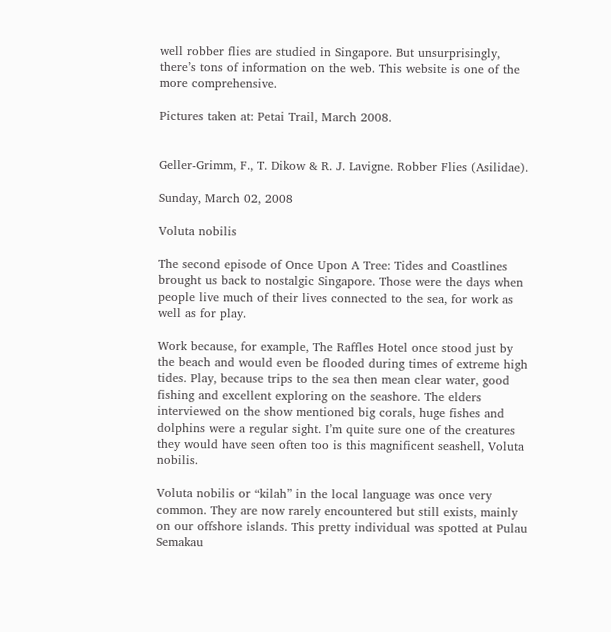well robber flies are studied in Singapore. But unsurprisingly, there’s tons of information on the web. This website is one of the more comprehensive.

Pictures taken at: Petai Trail, March 2008.


Geller-Grimm, F., T. Dikow & R. J. Lavigne. Robber Flies (Asilidae).

Sunday, March 02, 2008

Voluta nobilis

The second episode of Once Upon A Tree: Tides and Coastlines brought us back to nostalgic Singapore. Those were the days when people live much of their lives connected to the sea, for work as well as for play.

Work because, for example, The Raffles Hotel once stood just by the beach and would even be flooded during times of extreme high tides. Play, because trips to the sea then mean clear water, good fishing and excellent exploring on the seashore. The elders interviewed on the show mentioned big corals, huge fishes and dolphins were a regular sight. I’m quite sure one of the creatures they would have seen often too is this magnificent seashell, Voluta nobilis.

Voluta nobilis or “kilah” in the local language was once very common. They are now rarely encountered but still exists, mainly on our offshore islands. This pretty individual was spotted at Pulau Semakau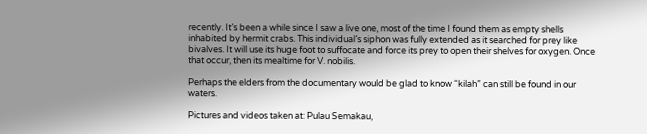recently. It’s been a while since I saw a live one, most of the time I found them as empty shells inhabited by hermit crabs. This individual’s siphon was fully extended as it searched for prey like bivalves. It will use its huge foot to suffocate and force its prey to open their shelves for oxygen. Once that occur, then its mealtime for V. nobilis.

Perhaps the elders from the documentary would be glad to know “kilah” can still be found in our waters.

Pictures and videos taken at: Pulau Semakau,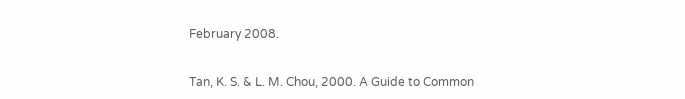February 2008.


Tan, K. S. & L. M. Chou, 2000. A Guide to Common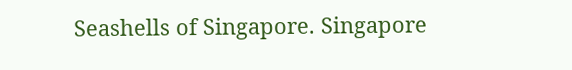Seashells of Singapore. Singapore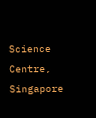Science Centre, Singapore